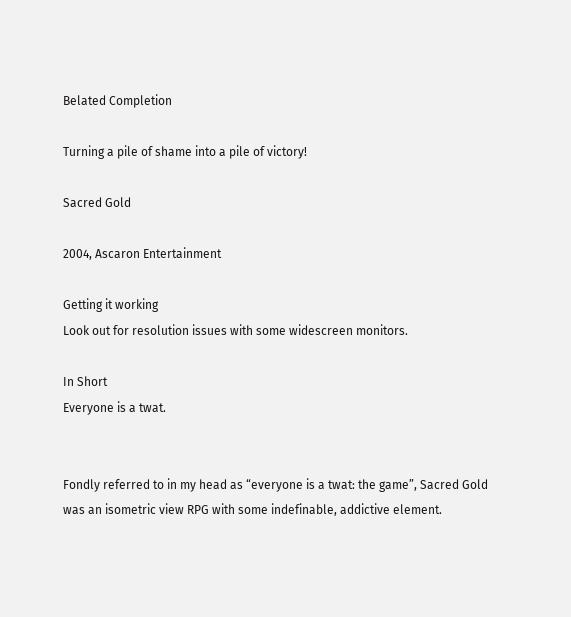Belated Completion

Turning a pile of shame into a pile of victory!

Sacred Gold

2004, Ascaron Entertainment

Getting it working
Look out for resolution issues with some widescreen monitors.

In Short
Everyone is a twat.


Fondly referred to in my head as “everyone is a twat: the game”, Sacred Gold was an isometric view RPG with some indefinable, addictive element.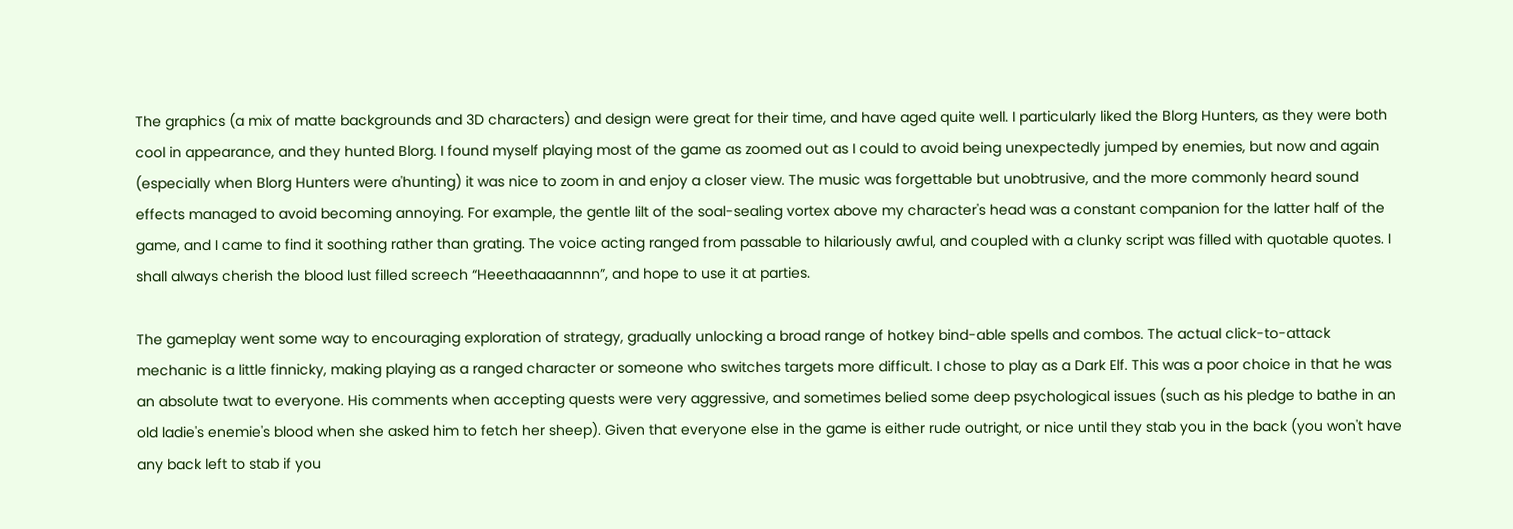The graphics (a mix of matte backgrounds and 3D characters) and design were great for their time, and have aged quite well. I particularly liked the Blorg Hunters, as they were both cool in appearance, and they hunted Blorg. I found myself playing most of the game as zoomed out as I could to avoid being unexpectedly jumped by enemies, but now and again (especially when Blorg Hunters were a'hunting) it was nice to zoom in and enjoy a closer view. The music was forgettable but unobtrusive, and the more commonly heard sound effects managed to avoid becoming annoying. For example, the gentle lilt of the soal-sealing vortex above my character's head was a constant companion for the latter half of the game, and I came to find it soothing rather than grating. The voice acting ranged from passable to hilariously awful, and coupled with a clunky script was filled with quotable quotes. I shall always cherish the blood lust filled screech “Heeethaaaannnn”, and hope to use it at parties.

The gameplay went some way to encouraging exploration of strategy, gradually unlocking a broad range of hotkey bind-able spells and combos. The actual click-to-attack mechanic is a little finnicky, making playing as a ranged character or someone who switches targets more difficult. I chose to play as a Dark Elf. This was a poor choice in that he was an absolute twat to everyone. His comments when accepting quests were very aggressive, and sometimes belied some deep psychological issues (such as his pledge to bathe in an old ladie's enemie's blood when she asked him to fetch her sheep). Given that everyone else in the game is either rude outright, or nice until they stab you in the back (you won't have any back left to stab if you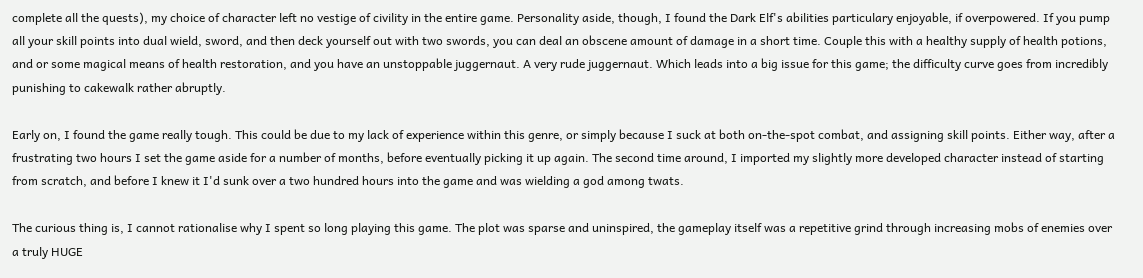complete all the quests), my choice of character left no vestige of civility in the entire game. Personality aside, though, I found the Dark Elf's abilities particulary enjoyable, if overpowered. If you pump all your skill points into dual wield, sword, and then deck yourself out with two swords, you can deal an obscene amount of damage in a short time. Couple this with a healthy supply of health potions, and or some magical means of health restoration, and you have an unstoppable juggernaut. A very rude juggernaut. Which leads into a big issue for this game; the difficulty curve goes from incredibly punishing to cakewalk rather abruptly.

Early on, I found the game really tough. This could be due to my lack of experience within this genre, or simply because I suck at both on-the-spot combat, and assigning skill points. Either way, after a frustrating two hours I set the game aside for a number of months, before eventually picking it up again. The second time around, I imported my slightly more developed character instead of starting from scratch, and before I knew it I'd sunk over a two hundred hours into the game and was wielding a god among twats.

The curious thing is, I cannot rationalise why I spent so long playing this game. The plot was sparse and uninspired, the gameplay itself was a repetitive grind through increasing mobs of enemies over a truly HUGE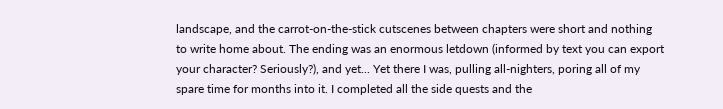landscape, and the carrot-on-the-stick cutscenes between chapters were short and nothing to write home about. The ending was an enormous letdown (informed by text you can export your character? Seriously?), and yet... Yet there I was, pulling all-nighters, poring all of my spare time for months into it. I completed all the side quests and the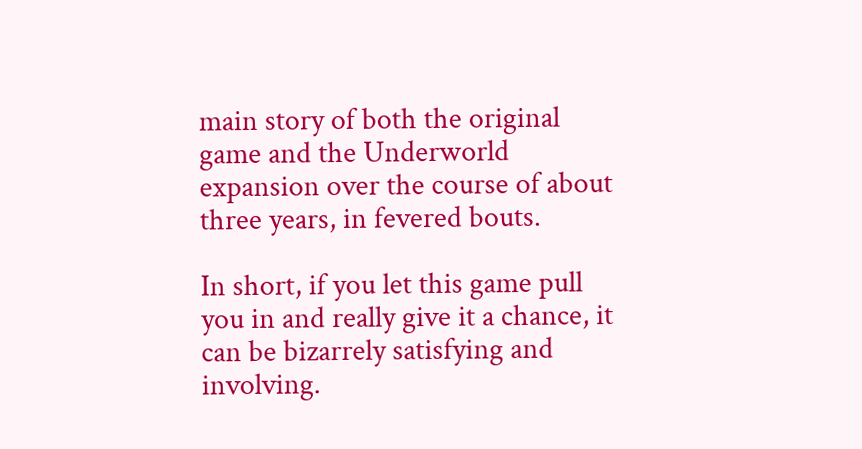main story of both the original game and the Underworld expansion over the course of about three years, in fevered bouts.

In short, if you let this game pull you in and really give it a chance, it can be bizarrely satisfying and involving.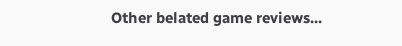Other belated game reviews...